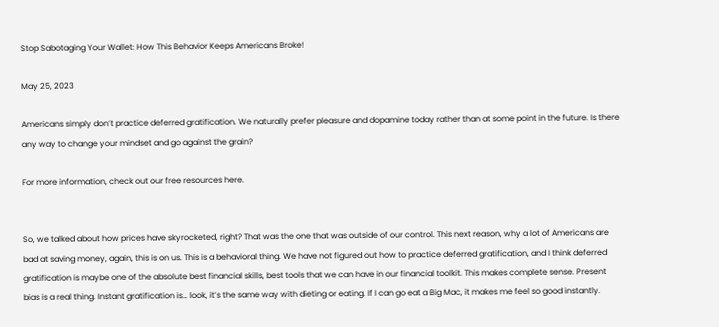Stop Sabotaging Your Wallet: How This Behavior Keeps Americans Broke!

May 25, 2023

Americans simply don’t practice deferred gratification. We naturally prefer pleasure and dopamine today rather than at some point in the future. Is there any way to change your mindset and go against the grain?

For more information, check out our free resources here.


So, we talked about how prices have skyrocketed, right? That was the one that was outside of our control. This next reason, why a lot of Americans are bad at saving money, again, this is on us. This is a behavioral thing. We have not figured out how to practice deferred gratification, and I think deferred gratification is maybe one of the absolute best financial skills, best tools that we can have in our financial toolkit. This makes complete sense. Present bias is a real thing. Instant gratification is… look, it’s the same way with dieting or eating. If I can go eat a Big Mac, it makes me feel so good instantly.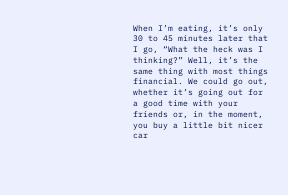When I’m eating, it’s only 30 to 45 minutes later that I go, “What the heck was I thinking?” Well, it’s the same thing with most things financial. We could go out, whether it’s going out for a good time with your friends or, in the moment, you buy a little bit nicer car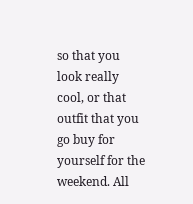so that you look really cool, or that outfit that you go buy for yourself for the weekend. All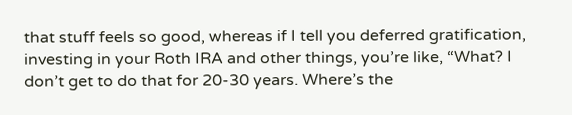that stuff feels so good, whereas if I tell you deferred gratification, investing in your Roth IRA and other things, you’re like, “What? I don’t get to do that for 20-30 years. Where’s the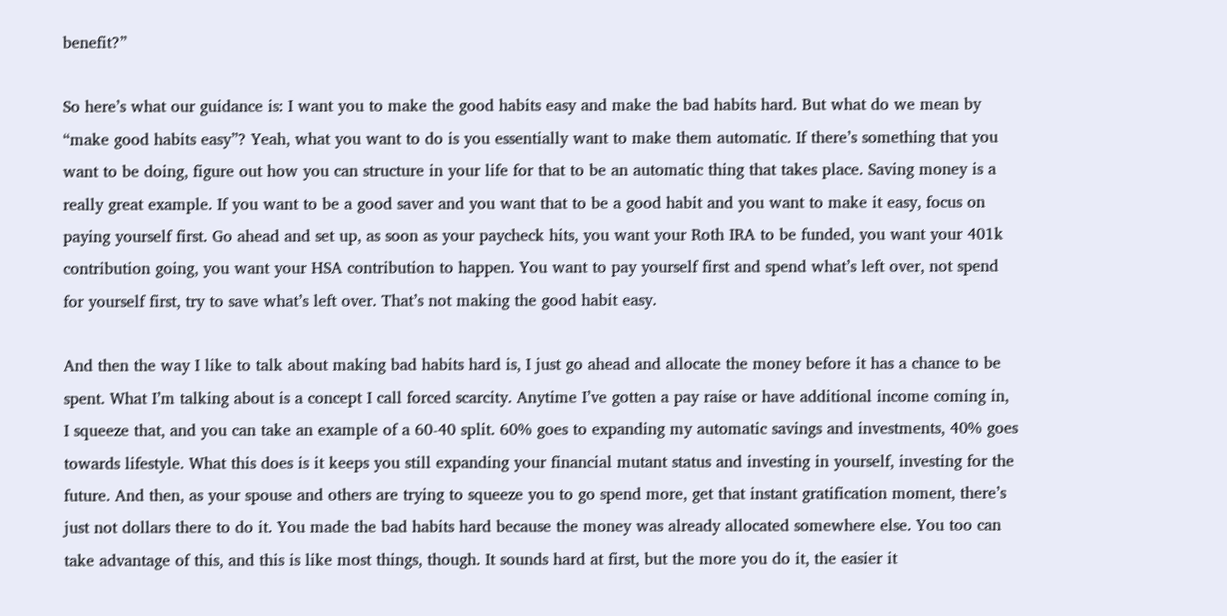benefit?”

So here’s what our guidance is: I want you to make the good habits easy and make the bad habits hard. But what do we mean by “make good habits easy”? Yeah, what you want to do is you essentially want to make them automatic. If there’s something that you want to be doing, figure out how you can structure in your life for that to be an automatic thing that takes place. Saving money is a really great example. If you want to be a good saver and you want that to be a good habit and you want to make it easy, focus on paying yourself first. Go ahead and set up, as soon as your paycheck hits, you want your Roth IRA to be funded, you want your 401k contribution going, you want your HSA contribution to happen. You want to pay yourself first and spend what’s left over, not spend for yourself first, try to save what’s left over. That’s not making the good habit easy.

And then the way I like to talk about making bad habits hard is, I just go ahead and allocate the money before it has a chance to be spent. What I’m talking about is a concept I call forced scarcity. Anytime I’ve gotten a pay raise or have additional income coming in, I squeeze that, and you can take an example of a 60-40 split. 60% goes to expanding my automatic savings and investments, 40% goes towards lifestyle. What this does is it keeps you still expanding your financial mutant status and investing in yourself, investing for the future. And then, as your spouse and others are trying to squeeze you to go spend more, get that instant gratification moment, there’s just not dollars there to do it. You made the bad habits hard because the money was already allocated somewhere else. You too can take advantage of this, and this is like most things, though. It sounds hard at first, but the more you do it, the easier it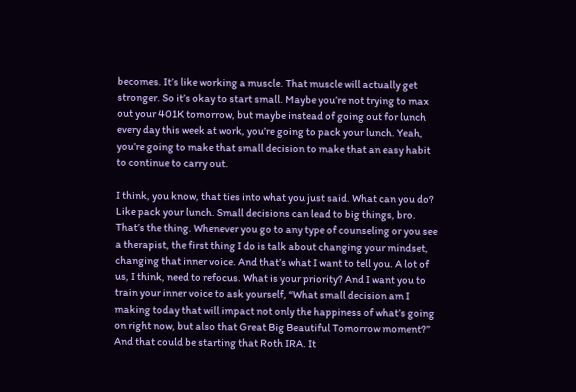becomes. It’s like working a muscle. That muscle will actually get stronger. So it’s okay to start small. Maybe you’re not trying to max out your 401K tomorrow, but maybe instead of going out for lunch every day this week at work, you’re going to pack your lunch. Yeah, you’re going to make that small decision to make that an easy habit to continue to carry out.

I think, you know, that ties into what you just said. What can you do? Like pack your lunch. Small decisions can lead to big things, bro. That’s the thing. Whenever you go to any type of counseling or you see a therapist, the first thing I do is talk about changing your mindset, changing that inner voice. And that’s what I want to tell you. A lot of us, I think, need to refocus. What is your priority? And I want you to train your inner voice to ask yourself, “What small decision am I making today that will impact not only the happiness of what’s going on right now, but also that Great Big Beautiful Tomorrow moment?” And that could be starting that Roth IRA. It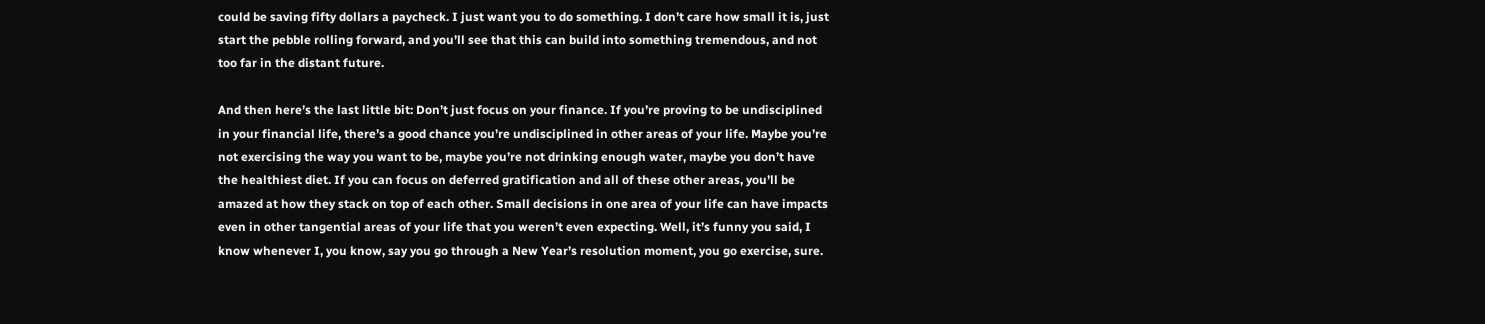could be saving fifty dollars a paycheck. I just want you to do something. I don’t care how small it is, just start the pebble rolling forward, and you’ll see that this can build into something tremendous, and not too far in the distant future.

And then here’s the last little bit: Don’t just focus on your finance. If you’re proving to be undisciplined in your financial life, there’s a good chance you’re undisciplined in other areas of your life. Maybe you’re not exercising the way you want to be, maybe you’re not drinking enough water, maybe you don’t have the healthiest diet. If you can focus on deferred gratification and all of these other areas, you’ll be amazed at how they stack on top of each other. Small decisions in one area of your life can have impacts even in other tangential areas of your life that you weren’t even expecting. Well, it’s funny you said, I know whenever I, you know, say you go through a New Year’s resolution moment, you go exercise, sure.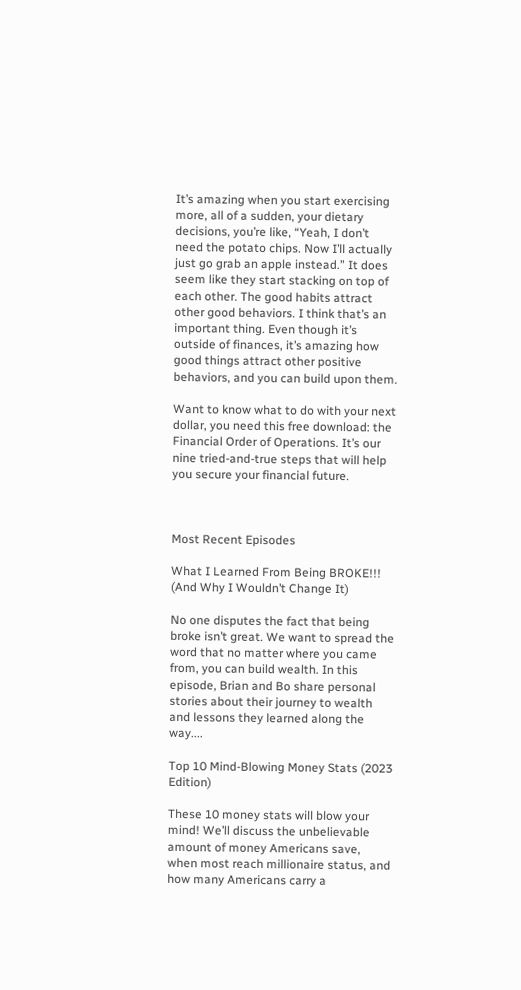It’s amazing when you start exercising more, all of a sudden, your dietary decisions, you’re like, “Yeah, I don’t need the potato chips. Now I’ll actually just go grab an apple instead.” It does seem like they start stacking on top of each other. The good habits attract other good behaviors. I think that’s an important thing. Even though it’s outside of finances, it’s amazing how good things attract other positive behaviors, and you can build upon them.

Want to know what to do with your next dollar, you need this free download: the Financial Order of Operations. It’s our nine tried-and-true steps that will help you secure your financial future.



Most Recent Episodes

What I Learned From Being BROKE!!! (And Why I Wouldn’t Change It)

No one disputes the fact that being broke isn’t great. We want to spread the word that no matter where you came from, you can build wealth. In this episode, Brian and Bo share personal stories about their journey to wealth and lessons they learned along the way....

Top 10 Mind-Blowing Money Stats (2023 Edition)

These 10 money stats will blow your mind! We’ll discuss the unbelievable amount of money Americans save, when most reach millionaire status, and how many Americans carry a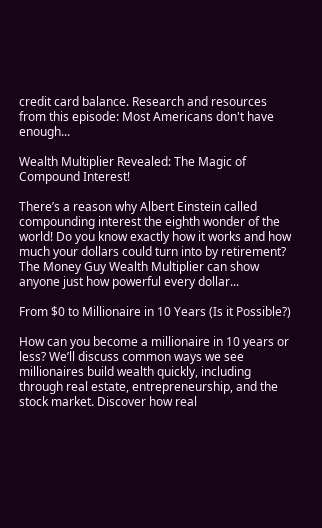credit card balance. Research and resources from this episode: Most Americans don't have enough...

Wealth Multiplier Revealed: The Magic of Compound Interest!

There’s a reason why Albert Einstein called compounding interest the eighth wonder of the world! Do you know exactly how it works and how much your dollars could turn into by retirement? The Money Guy Wealth Multiplier can show anyone just how powerful every dollar...

From $0 to Millionaire in 10 Years (Is it Possible?)

How can you become a millionaire in 10 years or less? We’ll discuss common ways we see millionaires build wealth quickly, including through real estate, entrepreneurship, and the stock market. Discover how real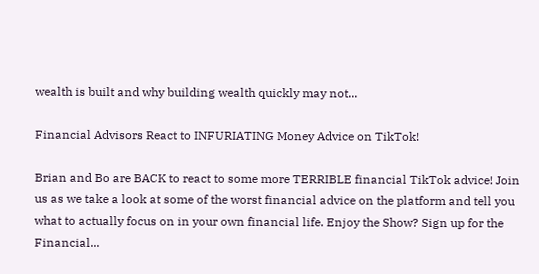wealth is built and why building wealth quickly may not...

Financial Advisors React to INFURIATING Money Advice on TikTok!

Brian and Bo are BACK to react to some more TERRIBLE financial TikTok advice! Join us as we take a look at some of the worst financial advice on the platform and tell you what to actually focus on in your own financial life. Enjoy the Show? Sign up for the Financial...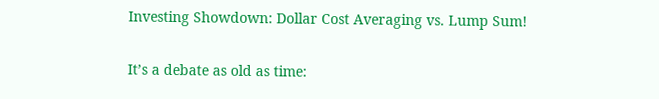Investing Showdown: Dollar Cost Averaging vs. Lump Sum!

It’s a debate as old as time: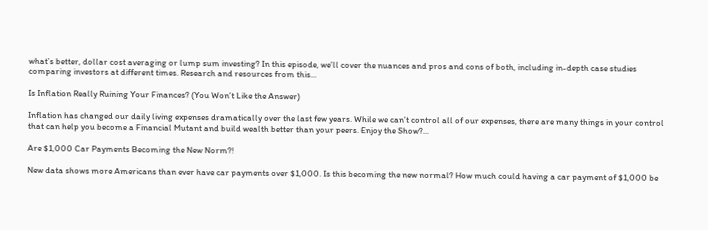what’s better, dollar cost averaging or lump sum investing? In this episode, we’ll cover the nuances and pros and cons of both, including in-depth case studies comparing investors at different times. Research and resources from this...

Is Inflation Really Ruining Your Finances? (You Won’t Like the Answer)

Inflation has changed our daily living expenses dramatically over the last few years. While we can’t control all of our expenses, there are many things in your control that can help you become a Financial Mutant and build wealth better than your peers. Enjoy the Show?...

Are $1,000 Car Payments Becoming the New Norm?!

New data shows more Americans than ever have car payments over $1,000. Is this becoming the new normal? How much could having a car payment of $1,000 be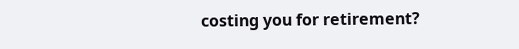costing you for retirement?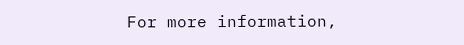For more information,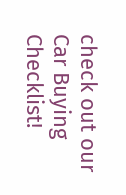check out our Car Buying Checklist!